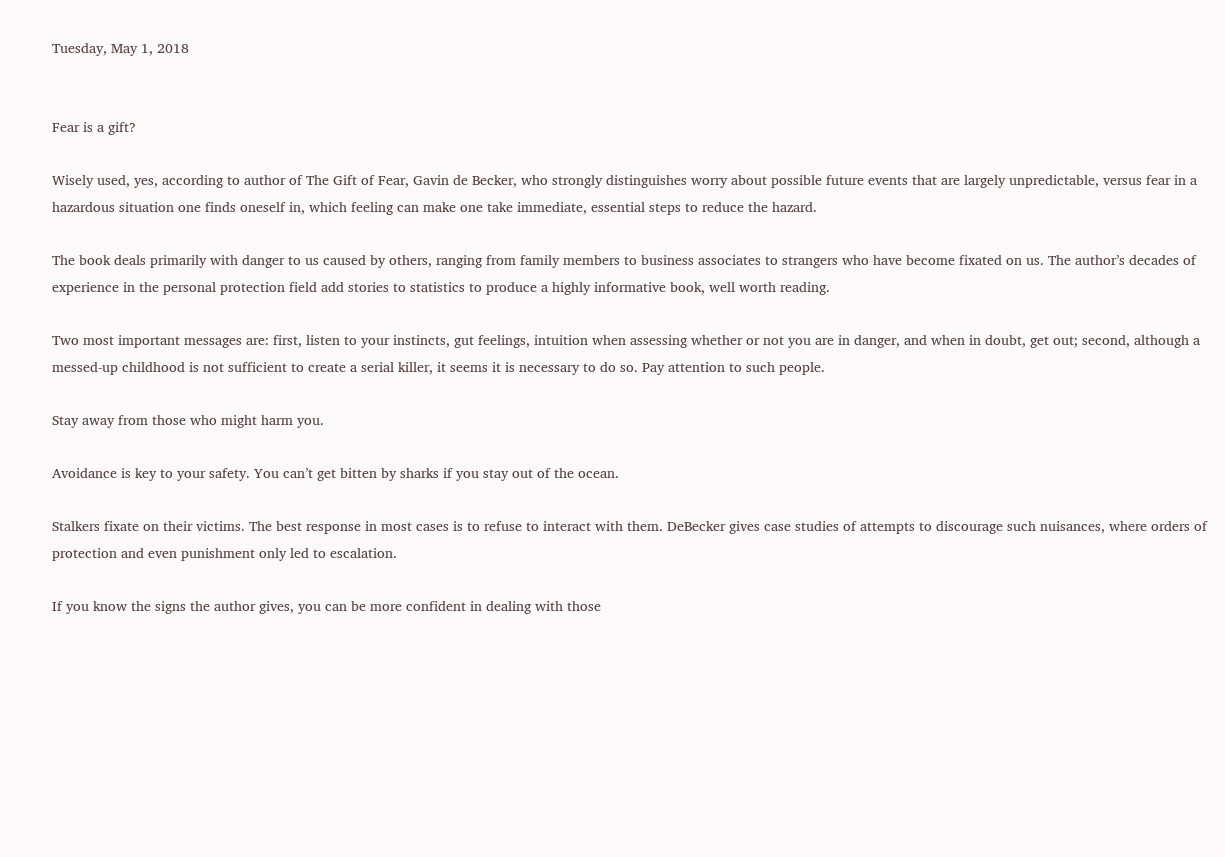Tuesday, May 1, 2018


Fear is a gift?

Wisely used, yes, according to author of The Gift of Fear, Gavin de Becker, who strongly distinguishes worry about possible future events that are largely unpredictable, versus fear in a hazardous situation one finds oneself in, which feeling can make one take immediate, essential steps to reduce the hazard.

The book deals primarily with danger to us caused by others, ranging from family members to business associates to strangers who have become fixated on us. The author’s decades of experience in the personal protection field add stories to statistics to produce a highly informative book, well worth reading.

Two most important messages are: first, listen to your instincts, gut feelings, intuition when assessing whether or not you are in danger, and when in doubt, get out; second, although a messed-up childhood is not sufficient to create a serial killer, it seems it is necessary to do so. Pay attention to such people.

Stay away from those who might harm you.

Avoidance is key to your safety. You can’t get bitten by sharks if you stay out of the ocean.

Stalkers fixate on their victims. The best response in most cases is to refuse to interact with them. DeBecker gives case studies of attempts to discourage such nuisances, where orders of protection and even punishment only led to escalation.

If you know the signs the author gives, you can be more confident in dealing with those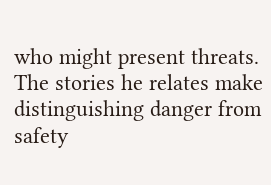who might present threats. The stories he relates make distinguishing danger from safety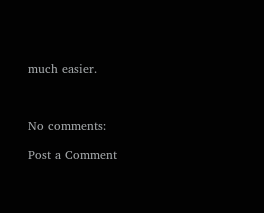much easier.



No comments:

Post a Comment